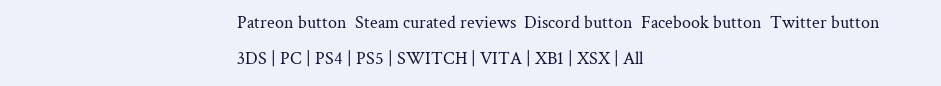Patreon button  Steam curated reviews  Discord button  Facebook button  Twitter button
3DS | PC | PS4 | PS5 | SWITCH | VITA | XB1 | XSX | All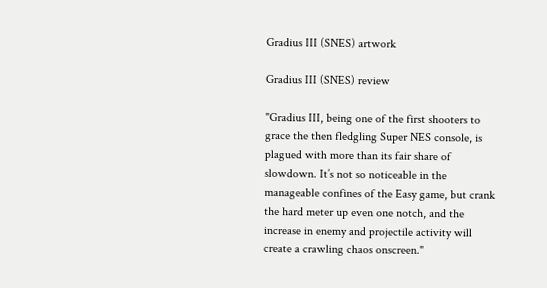Gradius III (SNES) artwork

Gradius III (SNES) review

"Gradius III, being one of the first shooters to grace the then fledgling Super NES console, is plagued with more than its fair share of slowdown. It’s not so noticeable in the manageable confines of the Easy game, but crank the hard meter up even one notch, and the increase in enemy and projectile activity will create a crawling chaos onscreen."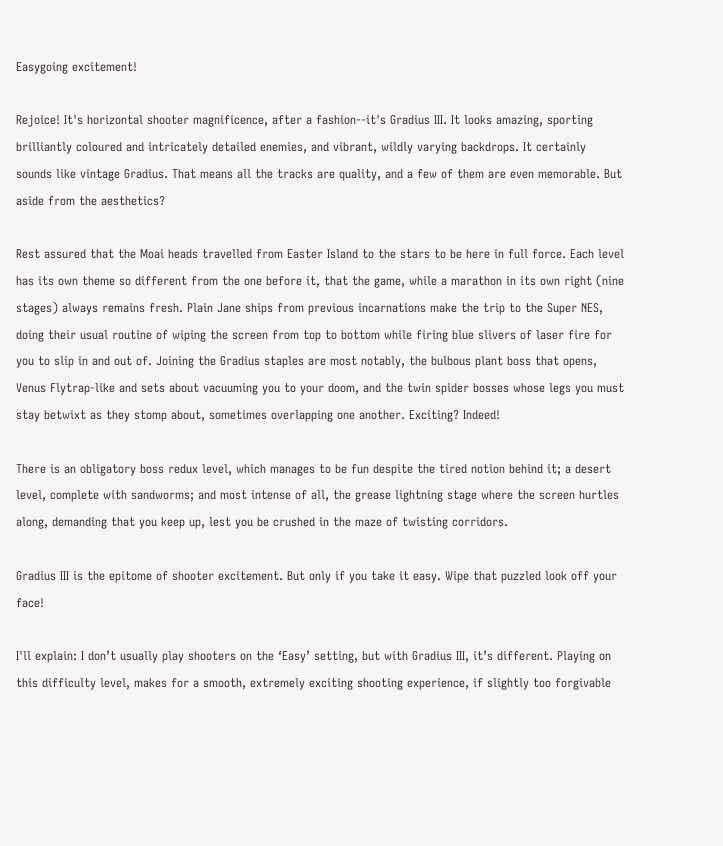Easygoing excitement!

Rejoice! It's horizontal shooter magnificence, after a fashion--it's Gradius III. It looks amazing, sporting brilliantly coloured and intricately detailed enemies, and vibrant, wildly varying backdrops. It certainly sounds like vintage Gradius. That means all the tracks are quality, and a few of them are even memorable. But aside from the aesthetics?

Rest assured that the Moai heads travelled from Easter Island to the stars to be here in full force. Each level has its own theme so different from the one before it, that the game, while a marathon in its own right (nine stages) always remains fresh. Plain Jane ships from previous incarnations make the trip to the Super NES, doing their usual routine of wiping the screen from top to bottom while firing blue slivers of laser fire for you to slip in and out of. Joining the Gradius staples are most notably, the bulbous plant boss that opens, Venus Flytrap-like and sets about vacuuming you to your doom, and the twin spider bosses whose legs you must stay betwixt as they stomp about, sometimes overlapping one another. Exciting? Indeed!

There is an obligatory boss redux level, which manages to be fun despite the tired notion behind it; a desert level, complete with sandworms; and most intense of all, the grease lightning stage where the screen hurtles along, demanding that you keep up, lest you be crushed in the maze of twisting corridors.

Gradius III is the epitome of shooter excitement. But only if you take it easy. Wipe that puzzled look off your face!

I'll explain: I don’t usually play shooters on the ‘Easy’ setting, but with Gradius III, it’s different. Playing on this difficulty level, makes for a smooth, extremely exciting shooting experience, if slightly too forgivable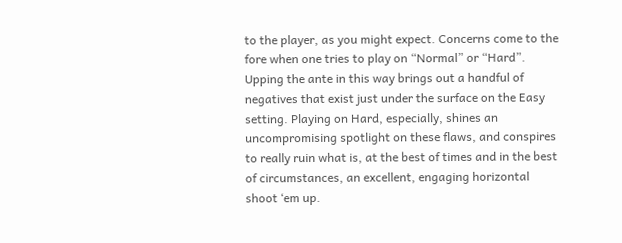to the player, as you might expect. Concerns come to the fore when one tries to play on “Normal” or “Hard”. Upping the ante in this way brings out a handful of negatives that exist just under the surface on the Easy setting. Playing on Hard, especially, shines an uncompromising spotlight on these flaws, and conspires to really ruin what is, at the best of times and in the best of circumstances, an excellent, engaging horizontal shoot ‘em up.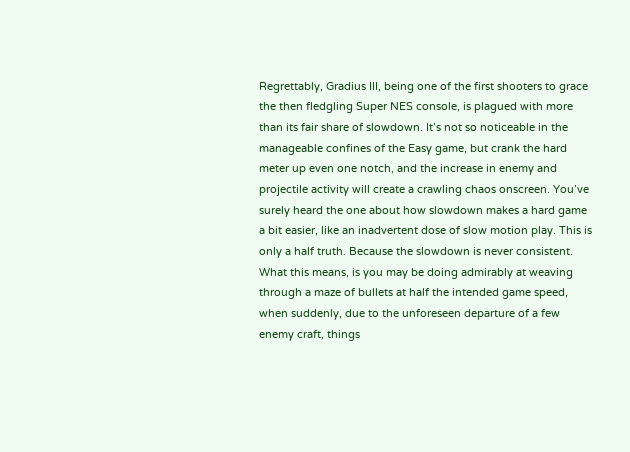Regrettably, Gradius III, being one of the first shooters to grace the then fledgling Super NES console, is plagued with more than its fair share of slowdown. It’s not so noticeable in the manageable confines of the Easy game, but crank the hard meter up even one notch, and the increase in enemy and projectile activity will create a crawling chaos onscreen. You’ve surely heard the one about how slowdown makes a hard game a bit easier, like an inadvertent dose of slow motion play. This is only a half truth. Because the slowdown is never consistent. What this means, is you may be doing admirably at weaving through a maze of bullets at half the intended game speed, when suddenly, due to the unforeseen departure of a few enemy craft, things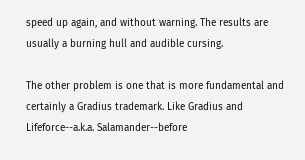speed up again, and without warning. The results are usually a burning hull and audible cursing.

The other problem is one that is more fundamental and certainly a Gradius trademark. Like Gradius and Lifeforce--a.k.a. Salamander--before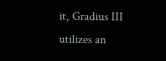it, Gradius III utilizes an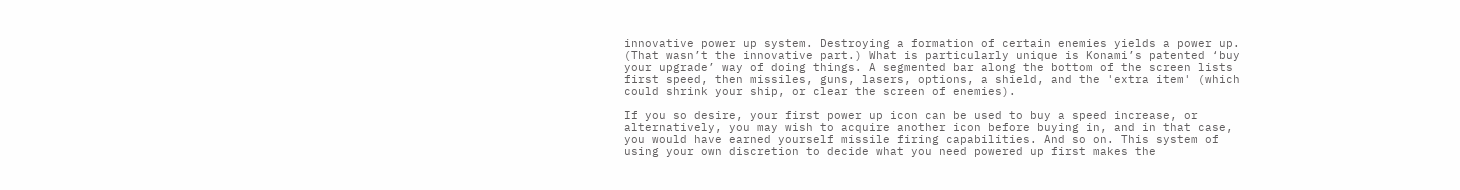innovative power up system. Destroying a formation of certain enemies yields a power up. (That wasn’t the innovative part.) What is particularly unique is Konami’s patented ‘buy your upgrade’ way of doing things. A segmented bar along the bottom of the screen lists first speed, then missiles, guns, lasers, options, a shield, and the 'extra item' (which could shrink your ship, or clear the screen of enemies).

If you so desire, your first power up icon can be used to buy a speed increase, or alternatively, you may wish to acquire another icon before buying in, and in that case, you would have earned yourself missile firing capabilities. And so on. This system of using your own discretion to decide what you need powered up first makes the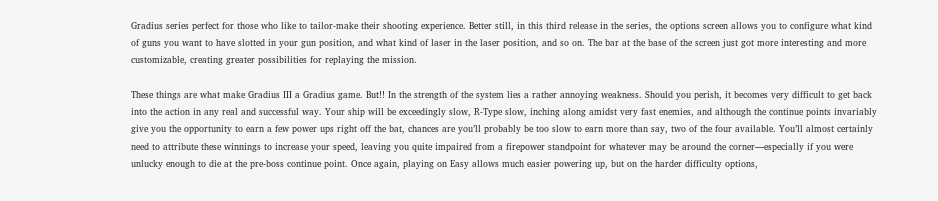Gradius series perfect for those who like to tailor-make their shooting experience. Better still, in this third release in the series, the options screen allows you to configure what kind of guns you want to have slotted in your gun position, and what kind of laser in the laser position, and so on. The bar at the base of the screen just got more interesting and more customizable, creating greater possibilities for replaying the mission.

These things are what make Gradius III a Gradius game. But!! In the strength of the system lies a rather annoying weakness. Should you perish, it becomes very difficult to get back into the action in any real and successful way. Your ship will be exceedingly slow, R-Type slow, inching along amidst very fast enemies, and although the continue points invariably give you the opportunity to earn a few power ups right off the bat, chances are you’ll probably be too slow to earn more than say, two of the four available. You’ll almost certainly need to attribute these winnings to increase your speed, leaving you quite impaired from a firepower standpoint for whatever may be around the corner—especially if you were unlucky enough to die at the pre-boss continue point. Once again, playing on Easy allows much easier powering up, but on the harder difficulty options,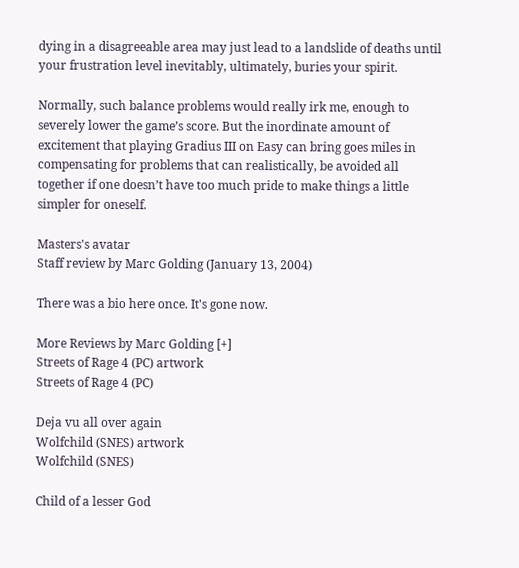dying in a disagreeable area may just lead to a landslide of deaths until your frustration level inevitably, ultimately, buries your spirit.

Normally, such balance problems would really irk me, enough to severely lower the game’s score. But the inordinate amount of excitement that playing Gradius III on Easy can bring goes miles in compensating for problems that can realistically, be avoided all together if one doesn’t have too much pride to make things a little simpler for oneself.

Masters's avatar
Staff review by Marc Golding (January 13, 2004)

There was a bio here once. It's gone now.

More Reviews by Marc Golding [+]
Streets of Rage 4 (PC) artwork
Streets of Rage 4 (PC)

Deja vu all over again
Wolfchild (SNES) artwork
Wolfchild (SNES)

Child of a lesser God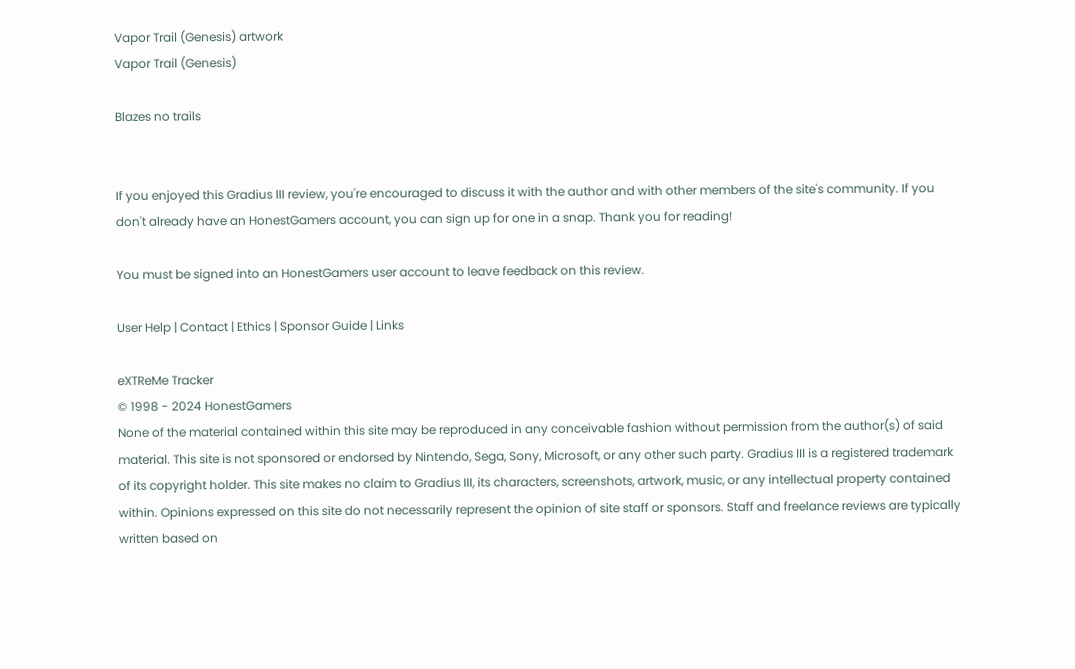Vapor Trail (Genesis) artwork
Vapor Trail (Genesis)

Blazes no trails


If you enjoyed this Gradius III review, you're encouraged to discuss it with the author and with other members of the site's community. If you don't already have an HonestGamers account, you can sign up for one in a snap. Thank you for reading!

You must be signed into an HonestGamers user account to leave feedback on this review.

User Help | Contact | Ethics | Sponsor Guide | Links

eXTReMe Tracker
© 1998 - 2024 HonestGamers
None of the material contained within this site may be reproduced in any conceivable fashion without permission from the author(s) of said material. This site is not sponsored or endorsed by Nintendo, Sega, Sony, Microsoft, or any other such party. Gradius III is a registered trademark of its copyright holder. This site makes no claim to Gradius III, its characters, screenshots, artwork, music, or any intellectual property contained within. Opinions expressed on this site do not necessarily represent the opinion of site staff or sponsors. Staff and freelance reviews are typically written based on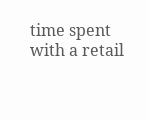time spent with a retail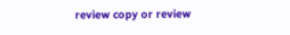review copy or review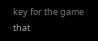key for the game that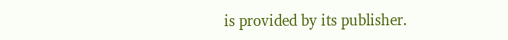is provided by its publisher.